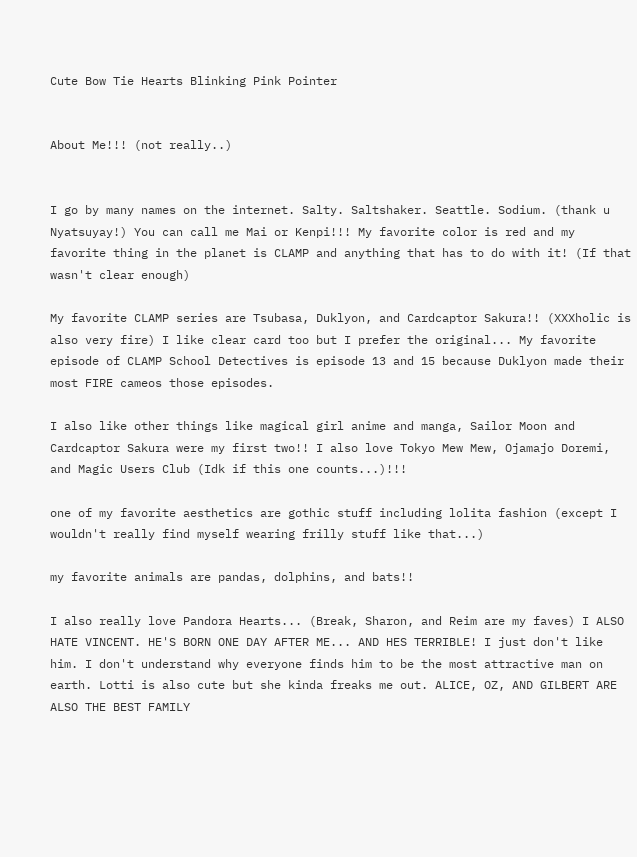Cute Bow Tie Hearts Blinking Pink Pointer


About Me!!! (not really..)


I go by many names on the internet. Salty. Saltshaker. Seattle. Sodium. (thank u Nyatsuyay!) You can call me Mai or Kenpi!!! My favorite color is red and my favorite thing in the planet is CLAMP and anything that has to do with it! (If that wasn't clear enough)

My favorite CLAMP series are Tsubasa, Duklyon, and Cardcaptor Sakura!! (XXXholic is also very fire) I like clear card too but I prefer the original... My favorite episode of CLAMP School Detectives is episode 13 and 15 because Duklyon made their most FIRE cameos those episodes.

I also like other things like magical girl anime and manga, Sailor Moon and Cardcaptor Sakura were my first two!! I also love Tokyo Mew Mew, Ojamajo Doremi, and Magic Users Club (Idk if this one counts...)!!!

one of my favorite aesthetics are gothic stuff including lolita fashion (except I wouldn't really find myself wearing frilly stuff like that...)

my favorite animals are pandas, dolphins, and bats!!

I also really love Pandora Hearts... (Break, Sharon, and Reim are my faves) I ALSO HATE VINCENT. HE'S BORN ONE DAY AFTER ME... AND HES TERRIBLE! I just don't like him. I don't understand why everyone finds him to be the most attractive man on earth. Lotti is also cute but she kinda freaks me out. ALICE, OZ, AND GILBERT ARE ALSO THE BEST FAMILY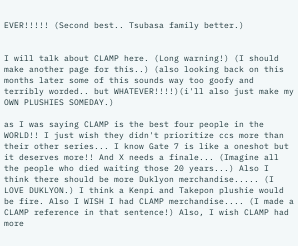EVER!!!!! (Second best.. Tsubasa family better.)


I will talk about CLAMP here. (Long warning!) (I should make another page for this..) (also looking back on this months later some of this sounds way too goofy and terribly worded.. but WHATEVER!!!!)(i'll also just make my OWN PLUSHIES SOMEDAY.)

as I was saying CLAMP is the best four people in the WORLD!! I just wish they didn't prioritize ccs more than their other series... I know Gate 7 is like a oneshot but it deserves more!! And X needs a finale... (Imagine all the people who died waiting those 20 years...) Also I think there should be more Duklyon merchandise..... (I LOVE DUKLYON.) I think a Kenpi and Takepon plushie would be fire. Also I WISH I had CLAMP merchandise.... (I made a CLAMP reference in that sentence!) Also, I wish CLAMP had more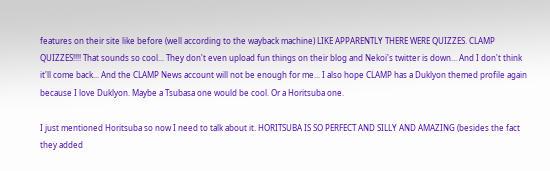features on their site like before (well according to the wayback machine) LIKE APPARENTLY THERE WERE QUIZZES. CLAMP QUIZZES!!!! That sounds so cool... They don't even upload fun things on their blog and Nekoi's twitter is down... And I don't think it'll come back... And the CLAMP News account will not be enough for me... I also hope CLAMP has a Duklyon themed profile again because I love Duklyon. Maybe a Tsubasa one would be cool. Or a Horitsuba one.

I just mentioned Horitsuba so now I need to talk about it. HORITSUBA IS SO PERFECT AND SILLY AND AMAZING (besides the fact they added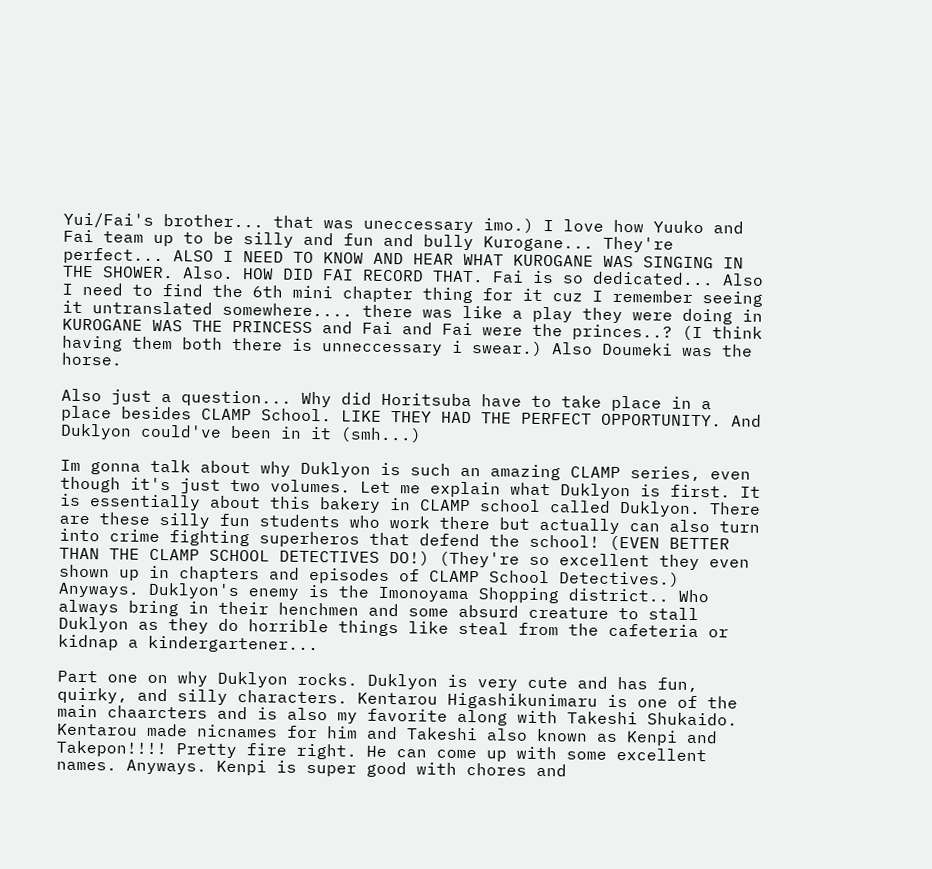Yui/Fai's brother... that was uneccessary imo.) I love how Yuuko and Fai team up to be silly and fun and bully Kurogane... They're perfect... ALSO I NEED TO KNOW AND HEAR WHAT KUROGANE WAS SINGING IN THE SHOWER. Also. HOW DID FAI RECORD THAT. Fai is so dedicated... Also I need to find the 6th mini chapter thing for it cuz I remember seeing it untranslated somewhere.... there was like a play they were doing in KUROGANE WAS THE PRINCESS and Fai and Fai were the princes..? (I think having them both there is unneccessary i swear.) Also Doumeki was the horse.

Also just a question... Why did Horitsuba have to take place in a place besides CLAMP School. LIKE THEY HAD THE PERFECT OPPORTUNITY. And Duklyon could've been in it (smh...)

Im gonna talk about why Duklyon is such an amazing CLAMP series, even though it's just two volumes. Let me explain what Duklyon is first. It is essentially about this bakery in CLAMP school called Duklyon. There are these silly fun students who work there but actually can also turn into crime fighting superheros that defend the school! (EVEN BETTER THAN THE CLAMP SCHOOL DETECTIVES DO!) (They're so excellent they even shown up in chapters and episodes of CLAMP School Detectives.) Anyways. Duklyon's enemy is the Imonoyama Shopping district.. Who always bring in their henchmen and some absurd creature to stall Duklyon as they do horrible things like steal from the cafeteria or kidnap a kindergartener...

Part one on why Duklyon rocks. Duklyon is very cute and has fun, quirky, and silly characters. Kentarou Higashikunimaru is one of the main chaarcters and is also my favorite along with Takeshi Shukaido. Kentarou made nicnames for him and Takeshi also known as Kenpi and Takepon!!!! Pretty fire right. He can come up with some excellent names. Anyways. Kenpi is super good with chores and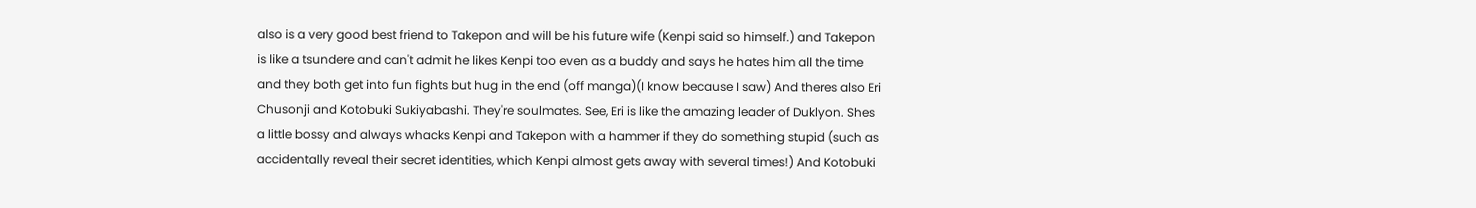also is a very good best friend to Takepon and will be his future wife (Kenpi said so himself.) and Takepon is like a tsundere and can't admit he likes Kenpi too even as a buddy and says he hates him all the time and they both get into fun fights but hug in the end (off manga)(I know because I saw) And theres also Eri Chusonji and Kotobuki Sukiyabashi. They're soulmates. See, Eri is like the amazing leader of Duklyon. Shes a little bossy and always whacks Kenpi and Takepon with a hammer if they do something stupid (such as accidentally reveal their secret identities, which Kenpi almost gets away with several times!) And Kotobuki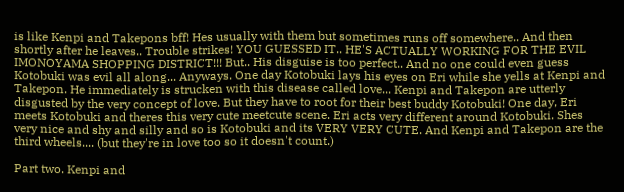is like Kenpi and Takepons bff! Hes usually with them but sometimes runs off somewhere.. And then shortly after he leaves.. Trouble strikes! YOU GUESSED IT.. HE'S ACTUALLY WORKING FOR THE EVIL IMONOYAMA SHOPPING DISTRICT!!! But.. His disguise is too perfect.. And no one could even guess Kotobuki was evil all along... Anyways. One day Kotobuki lays his eyes on Eri while she yells at Kenpi and Takepon. He immediately is strucken with this disease called love... Kenpi and Takepon are utterly disgusted by the very concept of love. But they have to root for their best buddy Kotobuki! One day, Eri meets Kotobuki and theres this very cute meetcute scene. Eri acts very different around Kotobuki. Shes very nice and shy and silly and so is Kotobuki and its VERY VERY CUTE. And Kenpi and Takepon are the third wheels.... (but they're in love too so it doesn't count.)

Part two. Kenpi and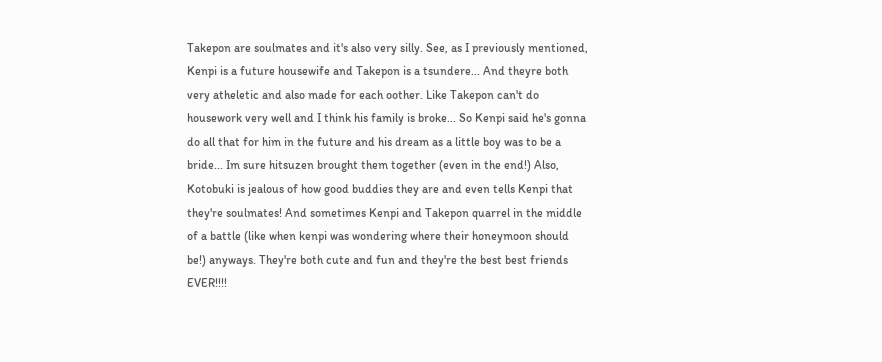Takepon are soulmates and it's also very silly. See, as I previously mentioned, Kenpi is a future housewife and Takepon is a tsundere... And theyre both very atheletic and also made for each oother. Like Takepon can't do housework very well and I think his family is broke... So Kenpi said he's gonna do all that for him in the future and his dream as a little boy was to be a bride... Im sure hitsuzen brought them together (even in the end!) Also, Kotobuki is jealous of how good buddies they are and even tells Kenpi that they're soulmates! And sometimes Kenpi and Takepon quarrel in the middle of a battle (like when kenpi was wondering where their honeymoon should be!) anyways. They're both cute and fun and they're the best best friends EVER!!!!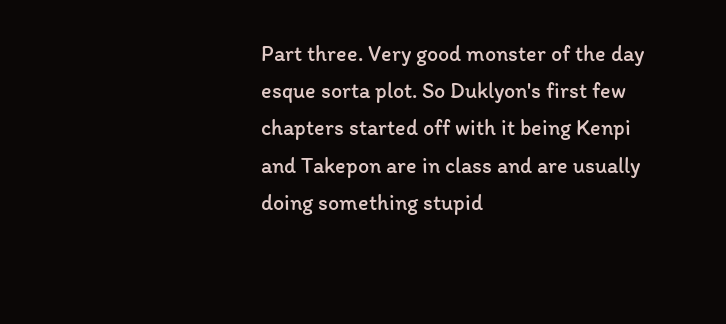Part three. Very good monster of the day esque sorta plot. So Duklyon's first few chapters started off with it being Kenpi and Takepon are in class and are usually doing something stupid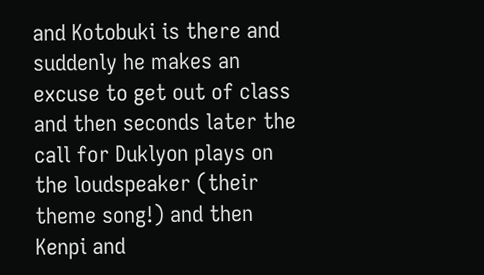and Kotobuki is there and suddenly he makes an excuse to get out of class and then seconds later the call for Duklyon plays on the loudspeaker (their theme song!) and then Kenpi and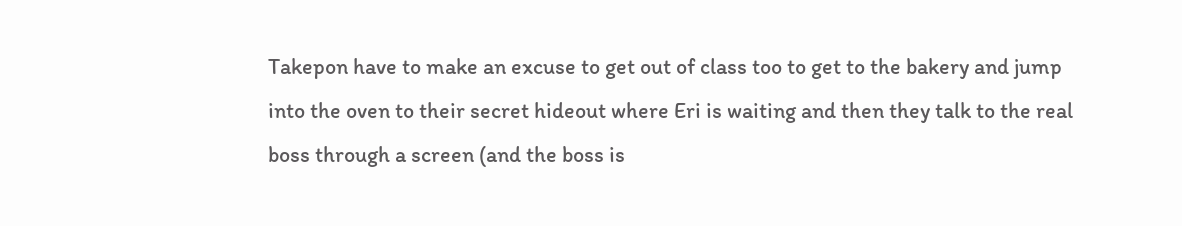Takepon have to make an excuse to get out of class too to get to the bakery and jump into the oven to their secret hideout where Eri is waiting and then they talk to the real boss through a screen (and the boss is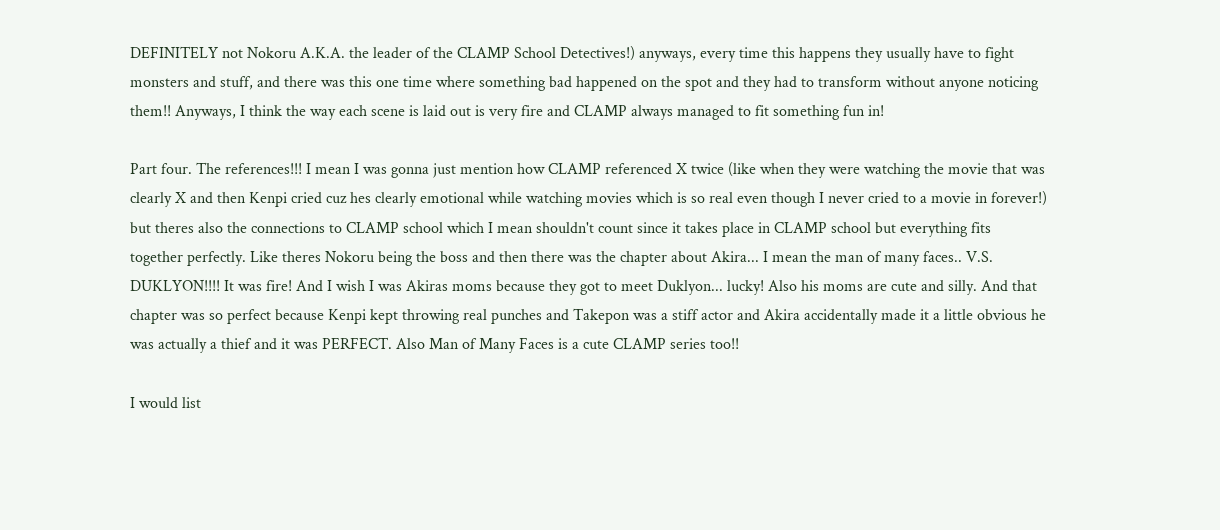DEFINITELY not Nokoru A.K.A. the leader of the CLAMP School Detectives!) anyways, every time this happens they usually have to fight monsters and stuff, and there was this one time where something bad happened on the spot and they had to transform without anyone noticing them!! Anyways, I think the way each scene is laid out is very fire and CLAMP always managed to fit something fun in!

Part four. The references!!! I mean I was gonna just mention how CLAMP referenced X twice (like when they were watching the movie that was clearly X and then Kenpi cried cuz hes clearly emotional while watching movies which is so real even though I never cried to a movie in forever!) but theres also the connections to CLAMP school which I mean shouldn't count since it takes place in CLAMP school but everything fits together perfectly. Like theres Nokoru being the boss and then there was the chapter about Akira... I mean the man of many faces.. V.S. DUKLYON!!!! It was fire! And I wish I was Akiras moms because they got to meet Duklyon... lucky! Also his moms are cute and silly. And that chapter was so perfect because Kenpi kept throwing real punches and Takepon was a stiff actor and Akira accidentally made it a little obvious he was actually a thief and it was PERFECT. Also Man of Many Faces is a cute CLAMP series too!!

I would list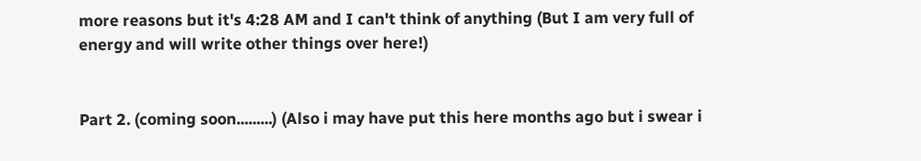more reasons but it's 4:28 AM and I can't think of anything (But I am very full of energy and will write other things over here!)


Part 2. (coming soon.........) (Also i may have put this here months ago but i swear i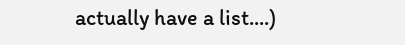actually have a list....)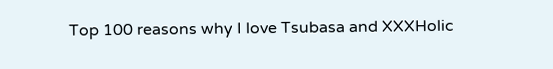Top 100 reasons why I love Tsubasa and XXXHolic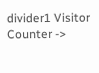divider1 Visitor Counter ->